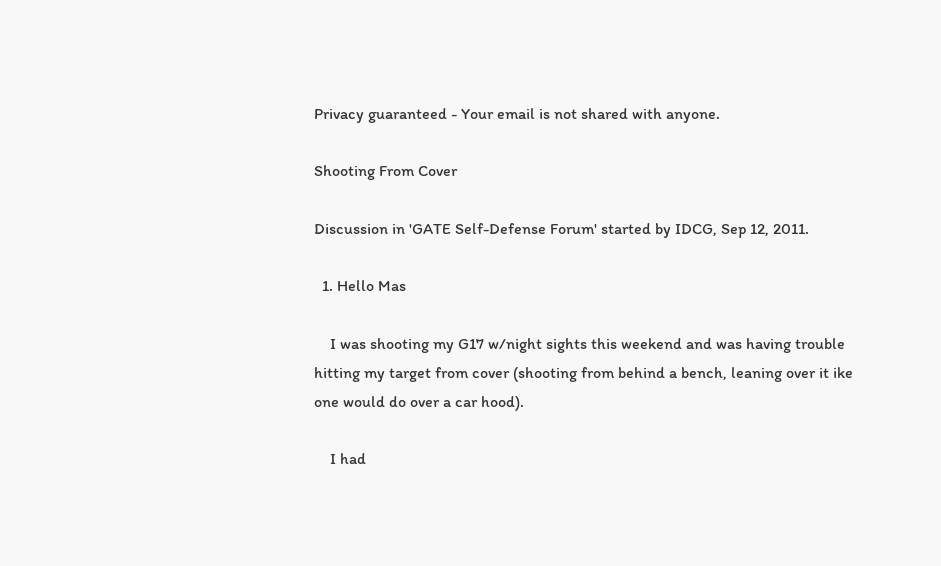Privacy guaranteed - Your email is not shared with anyone.

Shooting From Cover

Discussion in 'GATE Self-Defense Forum' started by IDCG, Sep 12, 2011.

  1. Hello Mas

    I was shooting my G17 w/night sights this weekend and was having trouble hitting my target from cover (shooting from behind a bench, leaning over it ike one would do over a car hood).

    I had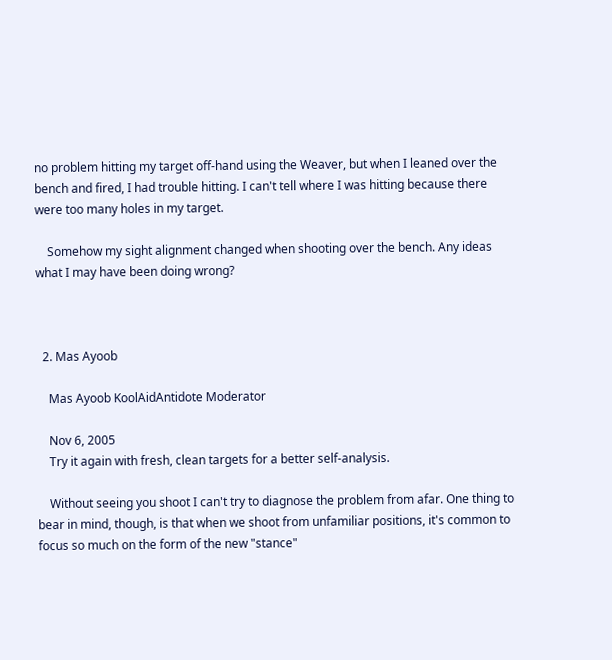no problem hitting my target off-hand using the Weaver, but when I leaned over the bench and fired, I had trouble hitting. I can't tell where I was hitting because there were too many holes in my target.

    Somehow my sight alignment changed when shooting over the bench. Any ideas what I may have been doing wrong?



  2. Mas Ayoob

    Mas Ayoob KoolAidAntidote Moderator

    Nov 6, 2005
    Try it again with fresh, clean targets for a better self-analysis.

    Without seeing you shoot I can't try to diagnose the problem from afar. One thing to bear in mind, though, is that when we shoot from unfamiliar positions, it's common to focus so much on the form of the new "stance"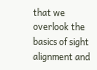that we overlook the basics of sight alignment and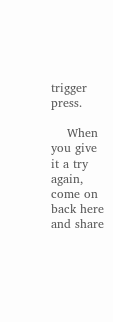trigger press.

    When you give it a try again, come on back here and share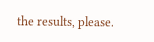the results, please.